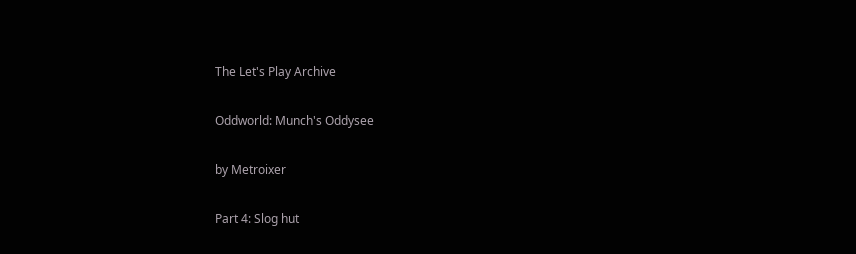The Let's Play Archive

Oddworld: Munch's Oddysee

by Metroixer

Part 4: Slog hut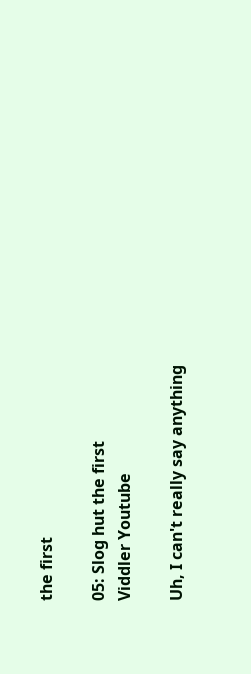the first

05: Slog hut the first
Viddler Youtube

Uh, I can't really say anything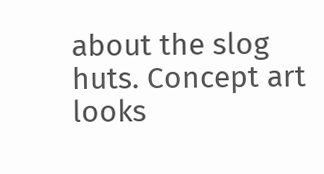about the slog huts. Concept art looks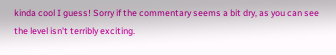kinda cool I guess! Sorry if the commentary seems a bit dry, as you can see the level isn't terribly exciting.